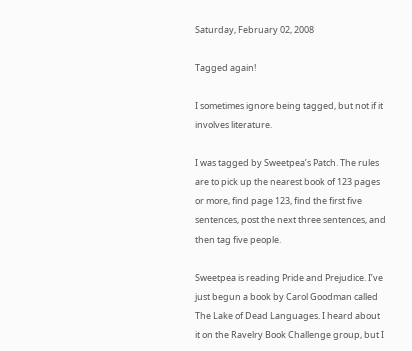Saturday, February 02, 2008

Tagged again!

I sometimes ignore being tagged, but not if it involves literature.

I was tagged by Sweetpea’s Patch. The rules are to pick up the nearest book of 123 pages or more, find page 123, find the first five sentences, post the next three sentences, and then tag five people.

Sweetpea is reading Pride and Prejudice. I’ve just begun a book by Carol Goodman called The Lake of Dead Languages. I heard about it on the Ravelry Book Challenge group, but I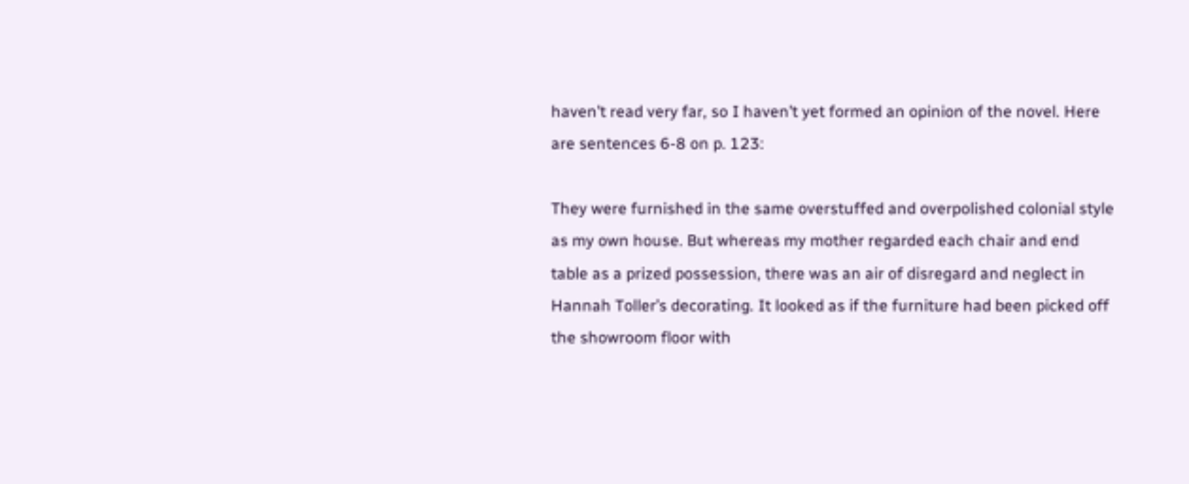haven’t read very far, so I haven’t yet formed an opinion of the novel. Here are sentences 6-8 on p. 123:

They were furnished in the same overstuffed and overpolished colonial style as my own house. But whereas my mother regarded each chair and end table as a prized possession, there was an air of disregard and neglect in Hannah Toller’s decorating. It looked as if the furniture had been picked off the showroom floor with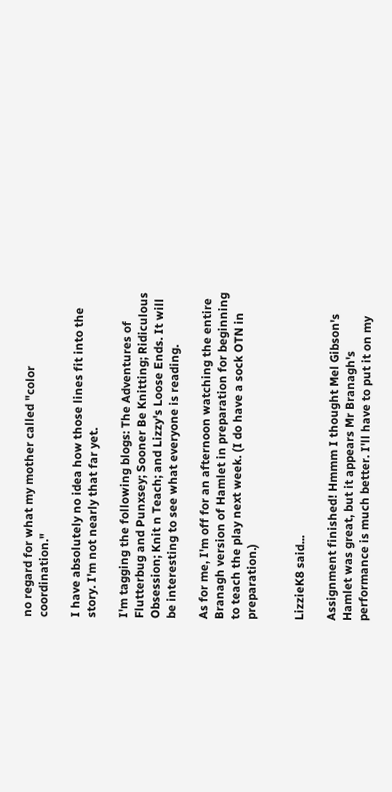no regard for what my mother called "color coordination."

I have absolutely no idea how those lines fit into the story. I'm not nearly that far yet.

I'm tagging the following blogs: The Adventures of Flutterbug and Punxsey; Sooner Be Knitting; Ridiculous Obsession; Knit n Teach; and Lizzy's Loose Ends. It will be interesting to see what everyone is reading.

As for me, I'm off for an afternoon watching the entire Branagh version of Hamlet in preparation for beginning to teach the play next week. (I do have a sock OTN in preparation.)


LizzieK8 said...

Assignment finished! Hmmm I thought Mel Gibson's Hamlet was great, but it appears Mr Branagh's performance is much better. I'll have to put it on my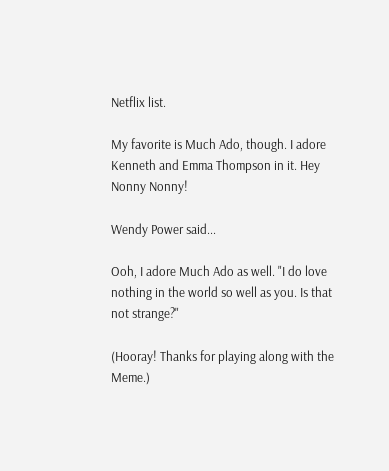Netflix list.

My favorite is Much Ado, though. I adore Kenneth and Emma Thompson in it. Hey Nonny Nonny!

Wendy Power said...

Ooh, I adore Much Ado as well. "I do love nothing in the world so well as you. Is that not strange?"

(Hooray! Thanks for playing along with the Meme.)